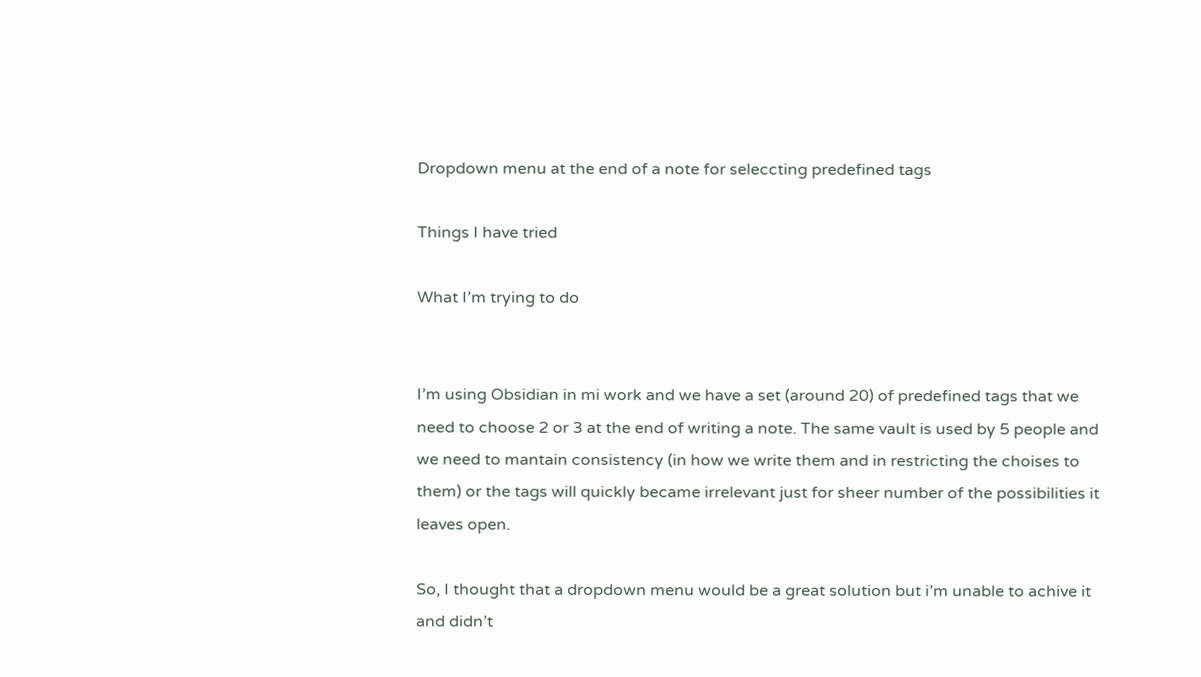Dropdown menu at the end of a note for seleccting predefined tags

Things I have tried

What I’m trying to do


I’m using Obsidian in mi work and we have a set (around 20) of predefined tags that we need to choose 2 or 3 at the end of writing a note. The same vault is used by 5 people and we need to mantain consistency (in how we write them and in restricting the choises to them) or the tags will quickly became irrelevant just for sheer number of the possibilities it leaves open.

So, I thought that a dropdown menu would be a great solution but i’m unable to achive it and didn’t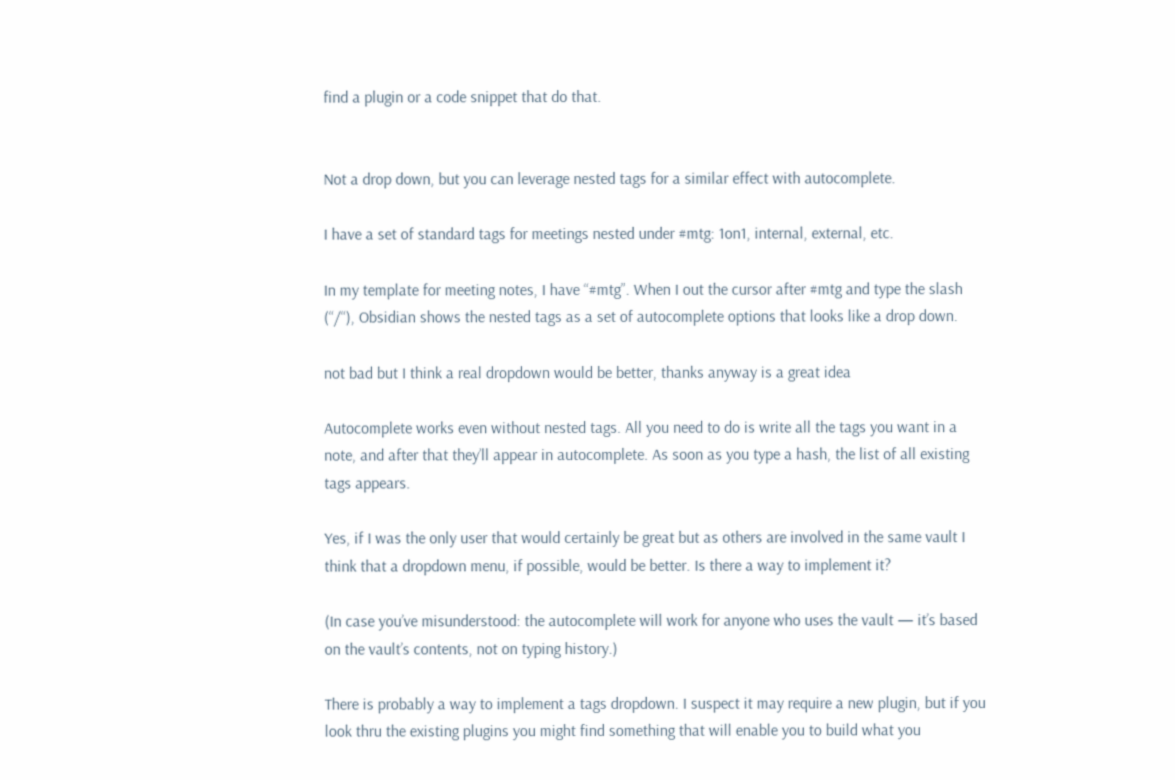find a plugin or a code snippet that do that.


Not a drop down, but you can leverage nested tags for a similar effect with autocomplete.

I have a set of standard tags for meetings nested under #mtg: 1on1, internal, external, etc.

In my template for meeting notes, I have “#mtg”. When I out the cursor after #mtg and type the slash (“/“), Obsidian shows the nested tags as a set of autocomplete options that looks like a drop down.

not bad but I think a real dropdown would be better, thanks anyway is a great idea

Autocomplete works even without nested tags. All you need to do is write all the tags you want in a note, and after that they’ll appear in autocomplete. As soon as you type a hash, the list of all existing tags appears.

Yes, if I was the only user that would certainly be great but as others are involved in the same vault I think that a dropdown menu, if possible, would be better. Is there a way to implement it?

(In case you’ve misunderstood: the autocomplete will work for anyone who uses the vault — it’s based on the vault’s contents, not on typing history.)

There is probably a way to implement a tags dropdown. I suspect it may require a new plugin, but if you look thru the existing plugins you might find something that will enable you to build what you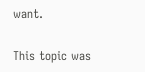want.

This topic was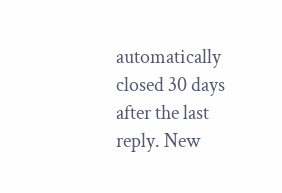automatically closed 30 days after the last reply. New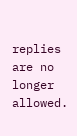replies are no longer allowed.